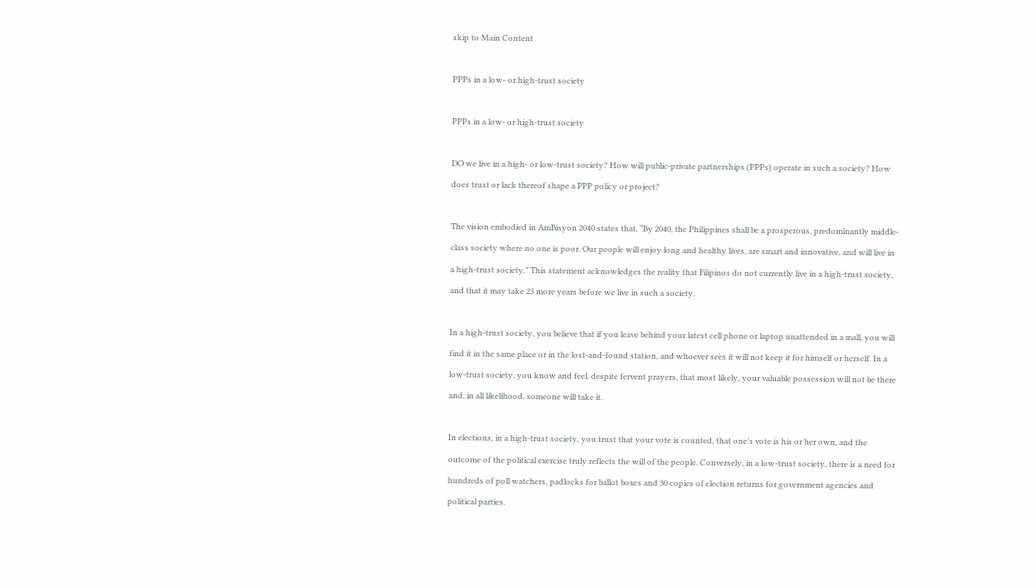skip to Main Content

PPPs in a low- or high-trust society

PPPs in a low- or high-trust society

DO we live in a high- or low-trust society? How will public-private partnerships (PPPs) operate in such a society? How does trust or lack thereof shape a PPP policy or project?

The vision embodied in AmBisyon 2040 states that, “By 2040, the Philippines shall be a prosperous, predominantly middle-class society where no one is poor. Our people will enjoy long and healthy lives, are smart and innovative, and will live in a high-trust society.” This statement acknowledges the reality that Filipinos do not currently live in a high-trust society, and that it may take 23 more years before we live in such a society.

In a high-trust society, you believe that if you leave behind your latest cell phone or laptop unattended in a mall, you will find it in the same place or in the lost-and-found station, and whoever sees it will not keep it for himself or herself. In a low-trust society, you know and feel, despite fervent prayers, that most likely, your valuable possession will not be there and, in all likelihood, someone will take it.

In elections, in a high-trust society, you trust that your vote is counted, that one’s vote is his or her own, and the outcome of the political exercise truly reflects the will of the people. Conversely, in a low-trust society, there is a need for hundreds of poll watchers, padlocks for ballot boxes and 30 copies of election returns for government agencies and political parties.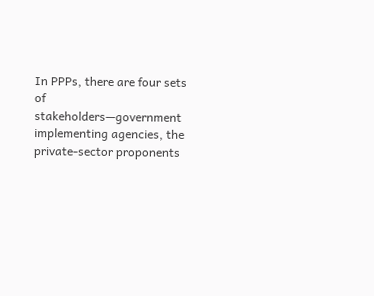In PPPs, there are four sets of stakeholders—government implementing agencies, the private-sector proponents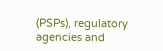(PSPs), regulatory agencies and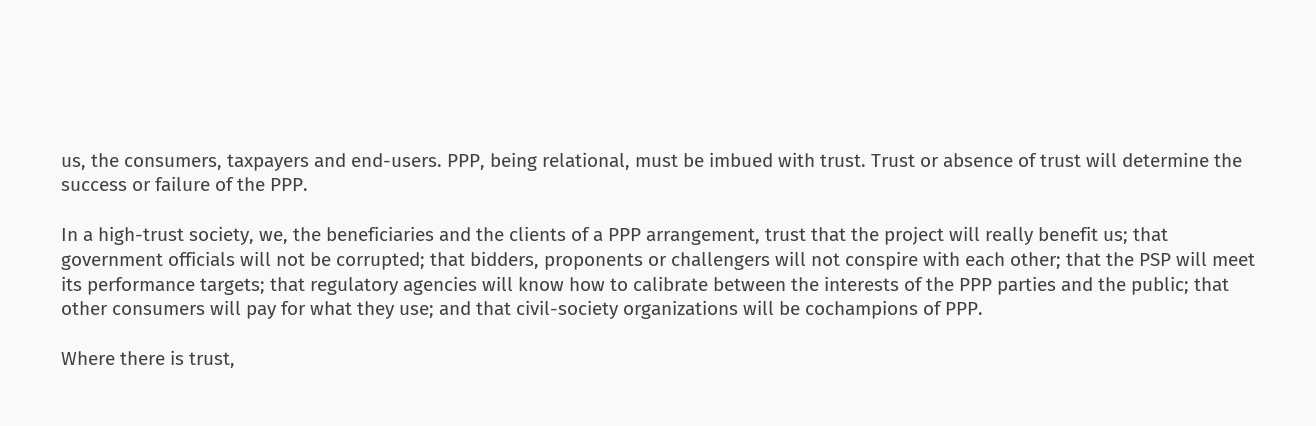us, the consumers, taxpayers and end-users. PPP, being relational, must be imbued with trust. Trust or absence of trust will determine the success or failure of the PPP.

In a high-trust society, we, the beneficiaries and the clients of a PPP arrangement, trust that the project will really benefit us; that government officials will not be corrupted; that bidders, proponents or challengers will not conspire with each other; that the PSP will meet its performance targets; that regulatory agencies will know how to calibrate between the interests of the PPP parties and the public; that other consumers will pay for what they use; and that civil-society organizations will be cochampions of PPP.

Where there is trust,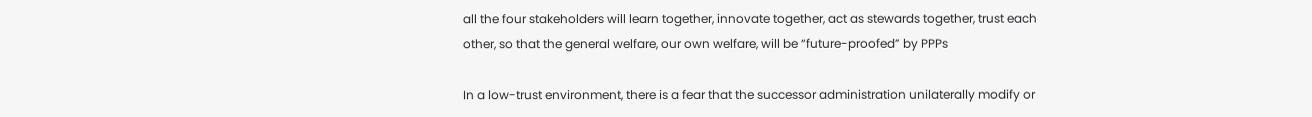all the four stakeholders will learn together, innovate together, act as stewards together, trust each other, so that the general welfare, our own welfare, will be “future-proofed” by PPPs

In a low-trust environment, there is a fear that the successor administration unilaterally modify or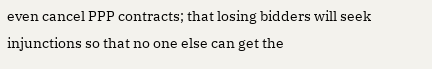even cancel PPP contracts; that losing bidders will seek injunctions so that no one else can get the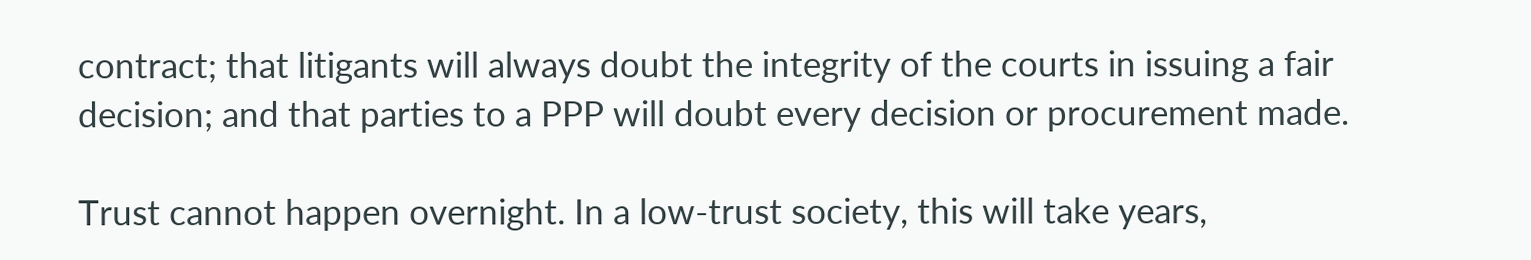contract; that litigants will always doubt the integrity of the courts in issuing a fair decision; and that parties to a PPP will doubt every decision or procurement made.

Trust cannot happen overnight. In a low-trust society, this will take years,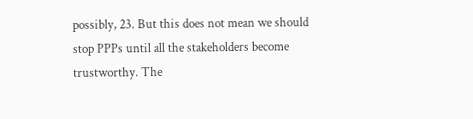possibly, 23. But this does not mean we should stop PPPs until all the stakeholders become trustworthy. The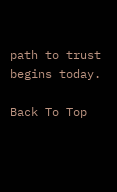path to trust begins today.

Back To Top